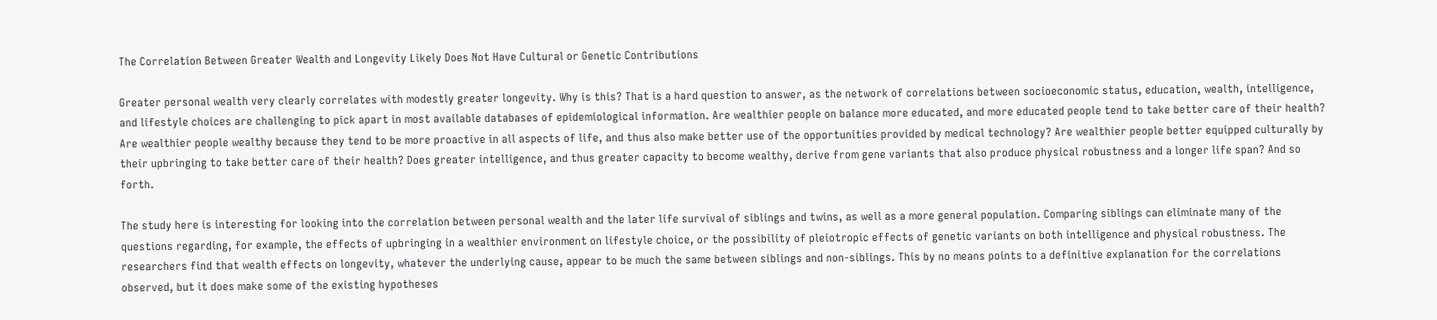The Correlation Between Greater Wealth and Longevity Likely Does Not Have Cultural or Genetic Contributions

Greater personal wealth very clearly correlates with modestly greater longevity. Why is this? That is a hard question to answer, as the network of correlations between socioeconomic status, education, wealth, intelligence, and lifestyle choices are challenging to pick apart in most available databases of epidemiological information. Are wealthier people on balance more educated, and more educated people tend to take better care of their health? Are wealthier people wealthy because they tend to be more proactive in all aspects of life, and thus also make better use of the opportunities provided by medical technology? Are wealthier people better equipped culturally by their upbringing to take better care of their health? Does greater intelligence, and thus greater capacity to become wealthy, derive from gene variants that also produce physical robustness and a longer life span? And so forth.

The study here is interesting for looking into the correlation between personal wealth and the later life survival of siblings and twins, as well as a more general population. Comparing siblings can eliminate many of the questions regarding, for example, the effects of upbringing in a wealthier environment on lifestyle choice, or the possibility of pleiotropic effects of genetic variants on both intelligence and physical robustness. The researchers find that wealth effects on longevity, whatever the underlying cause, appear to be much the same between siblings and non-siblings. This by no means points to a definitive explanation for the correlations observed, but it does make some of the existing hypotheses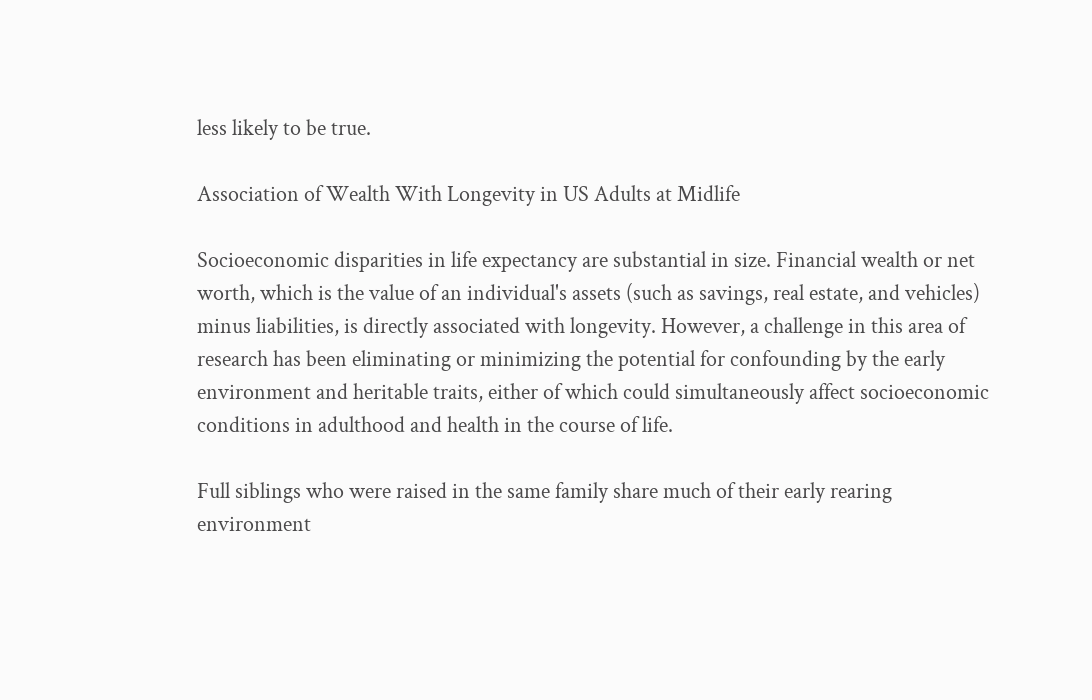less likely to be true.

Association of Wealth With Longevity in US Adults at Midlife

Socioeconomic disparities in life expectancy are substantial in size. Financial wealth or net worth, which is the value of an individual's assets (such as savings, real estate, and vehicles) minus liabilities, is directly associated with longevity. However, a challenge in this area of research has been eliminating or minimizing the potential for confounding by the early environment and heritable traits, either of which could simultaneously affect socioeconomic conditions in adulthood and health in the course of life.

Full siblings who were raised in the same family share much of their early rearing environment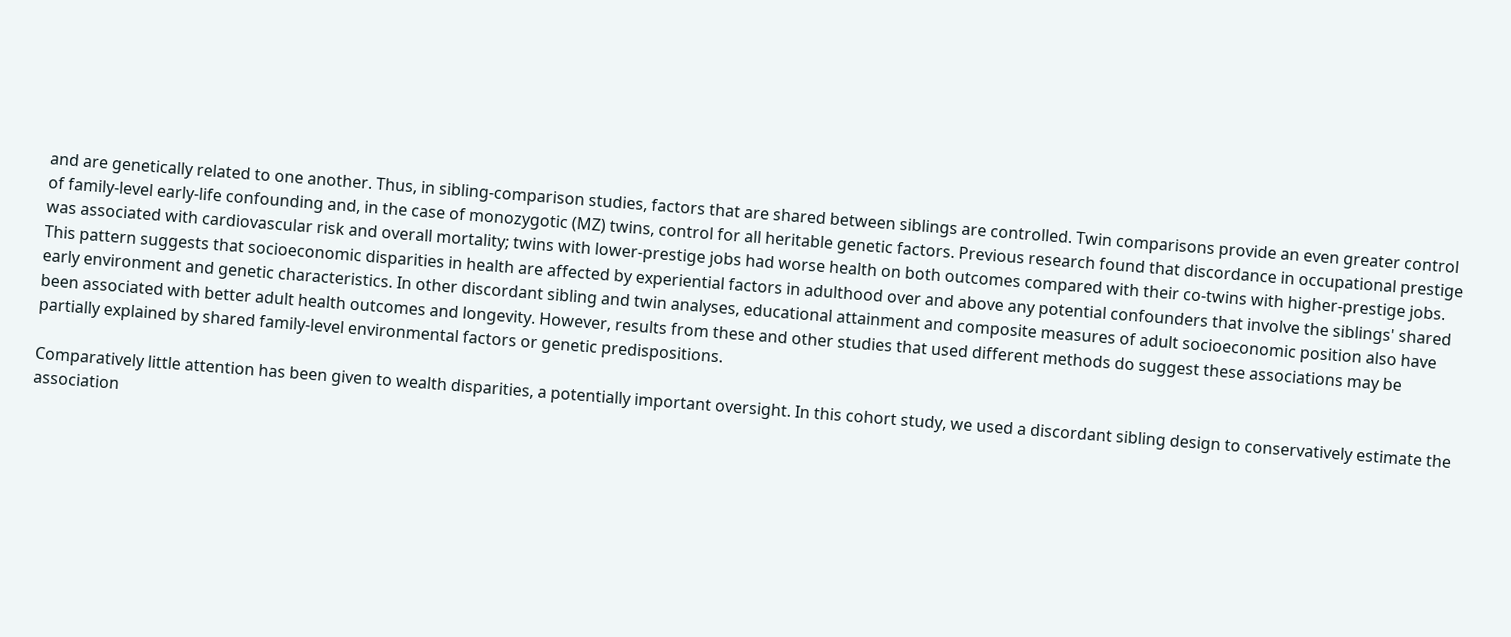and are genetically related to one another. Thus, in sibling-comparison studies, factors that are shared between siblings are controlled. Twin comparisons provide an even greater control of family-level early-life confounding and, in the case of monozygotic (MZ) twins, control for all heritable genetic factors. Previous research found that discordance in occupational prestige was associated with cardiovascular risk and overall mortality; twins with lower-prestige jobs had worse health on both outcomes compared with their co-twins with higher-prestige jobs. This pattern suggests that socioeconomic disparities in health are affected by experiential factors in adulthood over and above any potential confounders that involve the siblings' shared early environment and genetic characteristics. In other discordant sibling and twin analyses, educational attainment and composite measures of adult socioeconomic position also have been associated with better adult health outcomes and longevity. However, results from these and other studies that used different methods do suggest these associations may be partially explained by shared family-level environmental factors or genetic predispositions.

Comparatively little attention has been given to wealth disparities, a potentially important oversight. In this cohort study, we used a discordant sibling design to conservatively estimate the association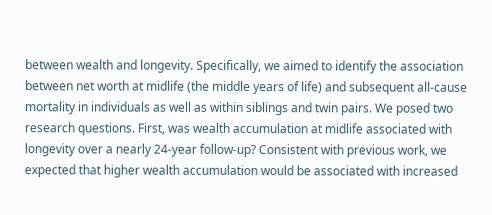between wealth and longevity. Specifically, we aimed to identify the association between net worth at midlife (the middle years of life) and subsequent all-cause mortality in individuals as well as within siblings and twin pairs. We posed two research questions. First, was wealth accumulation at midlife associated with longevity over a nearly 24-year follow-up? Consistent with previous work, we expected that higher wealth accumulation would be associated with increased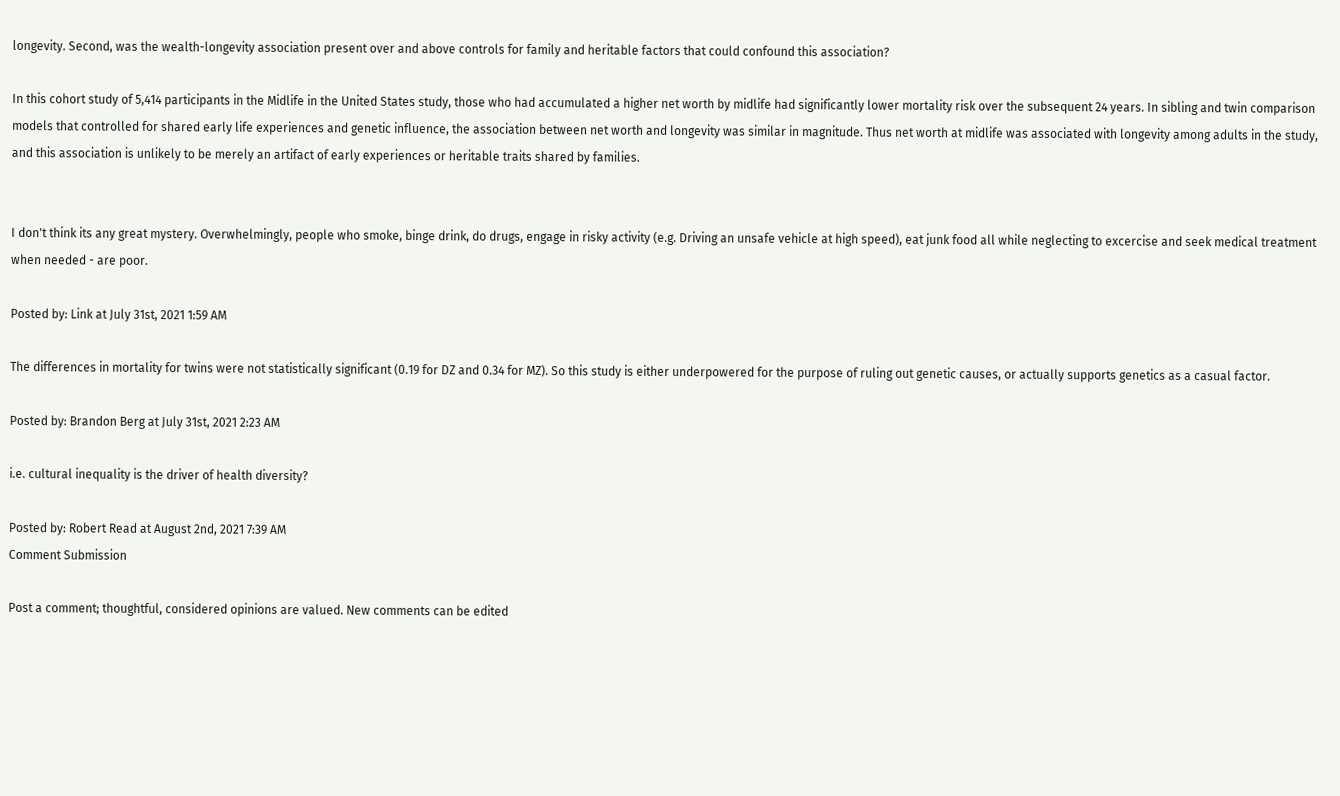longevity. Second, was the wealth-longevity association present over and above controls for family and heritable factors that could confound this association?

In this cohort study of 5,414 participants in the Midlife in the United States study, those who had accumulated a higher net worth by midlife had significantly lower mortality risk over the subsequent 24 years. In sibling and twin comparison models that controlled for shared early life experiences and genetic influence, the association between net worth and longevity was similar in magnitude. Thus net worth at midlife was associated with longevity among adults in the study, and this association is unlikely to be merely an artifact of early experiences or heritable traits shared by families.


I don't think its any great mystery. Overwhelmingly, people who smoke, binge drink, do drugs, engage in risky activity (e.g. Driving an unsafe vehicle at high speed), eat junk food all while neglecting to excercise and seek medical treatment when needed - are poor.

Posted by: Link at July 31st, 2021 1:59 AM

The differences in mortality for twins were not statistically significant (0.19 for DZ and 0.34 for MZ). So this study is either underpowered for the purpose of ruling out genetic causes, or actually supports genetics as a casual factor.

Posted by: Brandon Berg at July 31st, 2021 2:23 AM

i.e. cultural inequality is the driver of health diversity?

Posted by: Robert Read at August 2nd, 2021 7:39 AM
Comment Submission

Post a comment; thoughtful, considered opinions are valued. New comments can be edited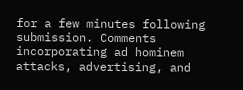for a few minutes following submission. Comments incorporating ad hominem attacks, advertising, and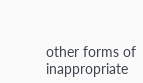other forms of inappropriate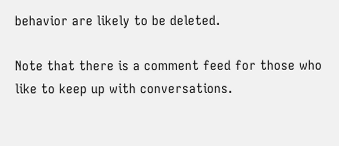behavior are likely to be deleted.

Note that there is a comment feed for those who like to keep up with conversations.